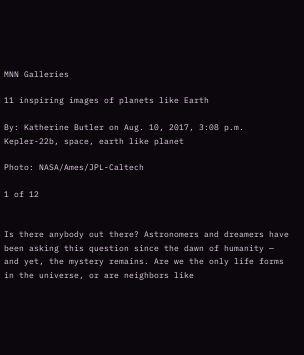MNN Galleries

11 inspiring images of planets like Earth

By: Katherine Butler on Aug. 10, 2017, 3:08 p.m.
Kepler-22b, space, earth like planet

Photo: NASA/Ames/JPL-Caltech

1 of 12


Is there anybody out there? Astronomers and dreamers have been asking this question since the dawn of humanity — and yet, the mystery remains. Are we the only life forms in the universe, or are neighbors like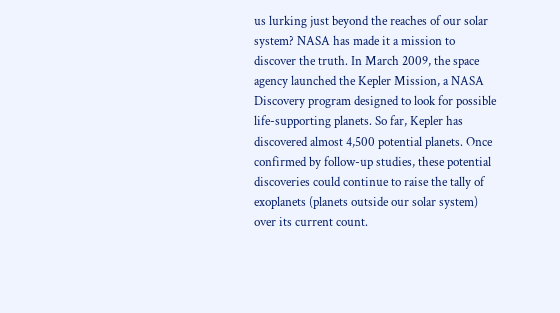us lurking just beyond the reaches of our solar system? NASA has made it a mission to discover the truth. In March 2009, the space agency launched the Kepler Mission, a NASA Discovery program designed to look for possible life-supporting planets. So far, Kepler has discovered almost 4,500 potential planets. Once confirmed by follow-up studies, these potential discoveries could continue to raise the tally of exoplanets (planets outside our solar system) over its current count.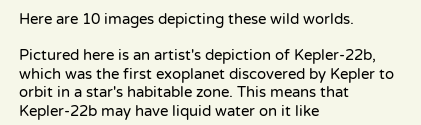Here are 10 images depicting these wild worlds.

Pictured here is an artist's depiction of Kepler-22b, which was the first exoplanet discovered by Kepler to orbit in a star's habitable zone. This means that Kepler-22b may have liquid water on it like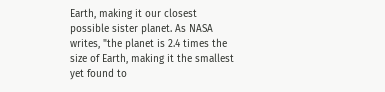Earth, making it our closest possible sister planet. As NASA writes, "the planet is 2.4 times the size of Earth, making it the smallest yet found to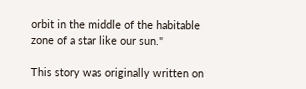orbit in the middle of the habitable zone of a star like our sun."

This story was originally written on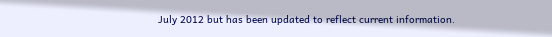July 2012 but has been updated to reflect current information.